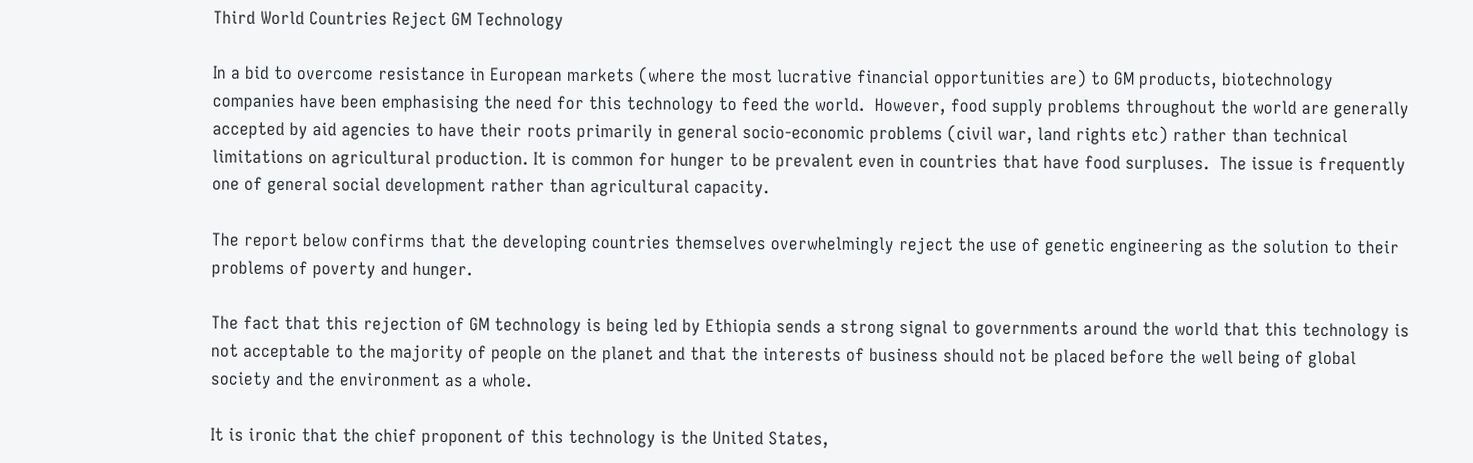Third World Countries Reject GM Technology

In a bid to overcome resistance in European markets (where the most lucrative financial opportunities are) to GM products, biotechnology companies have been emphasising the need for this technology to feed the world.  However, food supply problems throughout the world are generally accepted by aid agencies to have their roots primarily in general socio-economic problems (civil war, land rights etc) rather than technical limitations on agricultural production. It is common for hunger to be prevalent even in countries that have food surpluses.  The issue is frequently one of general social development rather than agricultural capacity.

The report below confirms that the developing countries themselves overwhelmingly reject the use of genetic engineering as the solution to their problems of poverty and hunger.

The fact that this rejection of GM technology is being led by Ethiopia sends a strong signal to governments around the world that this technology is not acceptable to the majority of people on the planet and that the interests of business should not be placed before the well being of global society and the environment as a whole.

It is ironic that the chief proponent of this technology is the United States,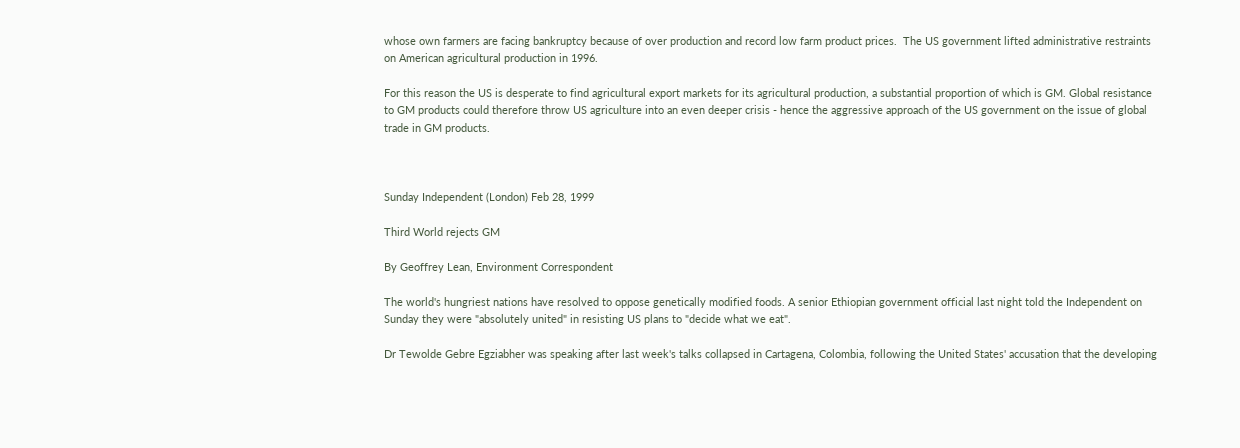whose own farmers are facing bankruptcy because of over production and record low farm product prices.  The US government lifted administrative restraints on American agricultural production in 1996.

For this reason the US is desperate to find agricultural export markets for its agricultural production, a substantial proportion of which is GM. Global resistance to GM products could therefore throw US agriculture into an even deeper crisis - hence the aggressive approach of the US government on the issue of global trade in GM products.



Sunday Independent (London) Feb 28, 1999

Third World rejects GM

By Geoffrey Lean, Environment Correspondent

The world's hungriest nations have resolved to oppose genetically modified foods. A senior Ethiopian government official last night told the Independent on Sunday they were "absolutely united" in resisting US plans to "decide what we eat".

Dr Tewolde Gebre Egziabher was speaking after last week's talks collapsed in Cartagena, Colombia, following the United States' accusation that the developing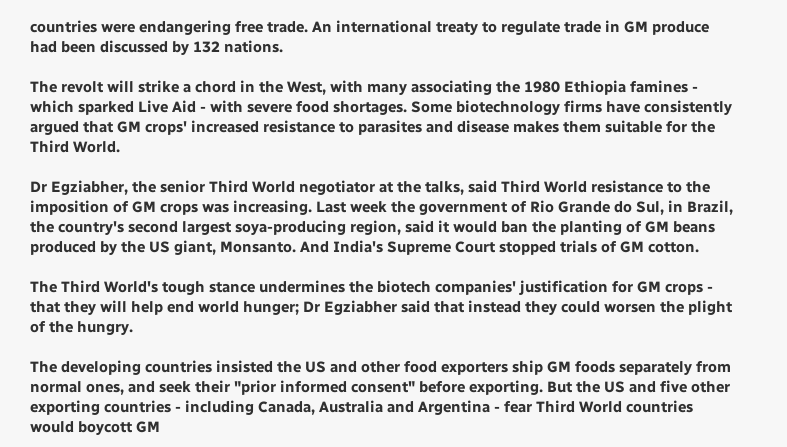countries were endangering free trade. An international treaty to regulate trade in GM produce had been discussed by 132 nations.

The revolt will strike a chord in the West, with many associating the 1980 Ethiopia famines - which sparked Live Aid - with severe food shortages. Some biotechnology firms have consistently argued that GM crops' increased resistance to parasites and disease makes them suitable for the Third World.

Dr Egziabher, the senior Third World negotiator at the talks, said Third World resistance to the imposition of GM crops was increasing. Last week the government of Rio Grande do Sul, in Brazil, the country's second largest soya-producing region, said it would ban the planting of GM beans produced by the US giant, Monsanto. And India's Supreme Court stopped trials of GM cotton.

The Third World's tough stance undermines the biotech companies' justification for GM crops - that they will help end world hunger; Dr Egziabher said that instead they could worsen the plight of the hungry.

The developing countries insisted the US and other food exporters ship GM foods separately from normal ones, and seek their "prior informed consent" before exporting. But the US and five other exporting countries - including Canada, Australia and Argentina - fear Third World countries would boycott GM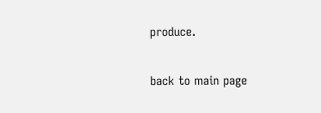produce.

back to main page